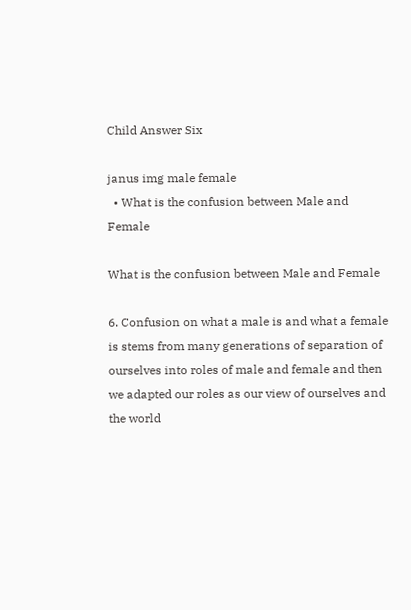Child Answer Six

janus img male female
  • What is the confusion between Male and Female

What is the confusion between Male and Female

6. Confusion on what a male is and what a female is stems from many generations of separation of ourselves into roles of male and female and then we adapted our roles as our view of ourselves and the world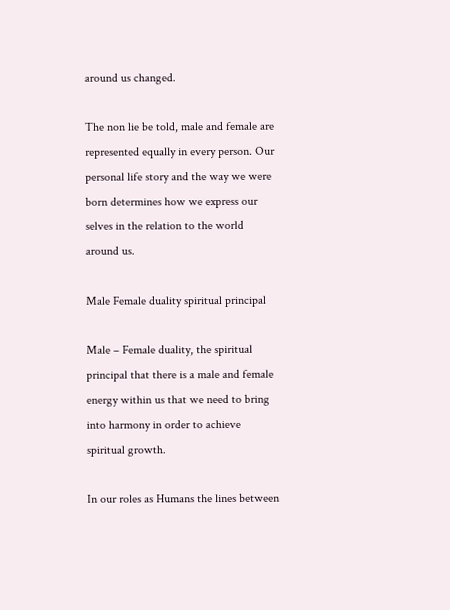around us changed.

The non lie be told, male and female are represented equally in every person. Our personal life story and the way we were born determines how we express our selves in the relation to the world around us.

Male Female duality spiritual principal

Male – Female duality, the spiritual principal that there is a male and female energy within us that we need to bring into harmony in order to achieve spiritual growth.

In our roles as Humans the lines between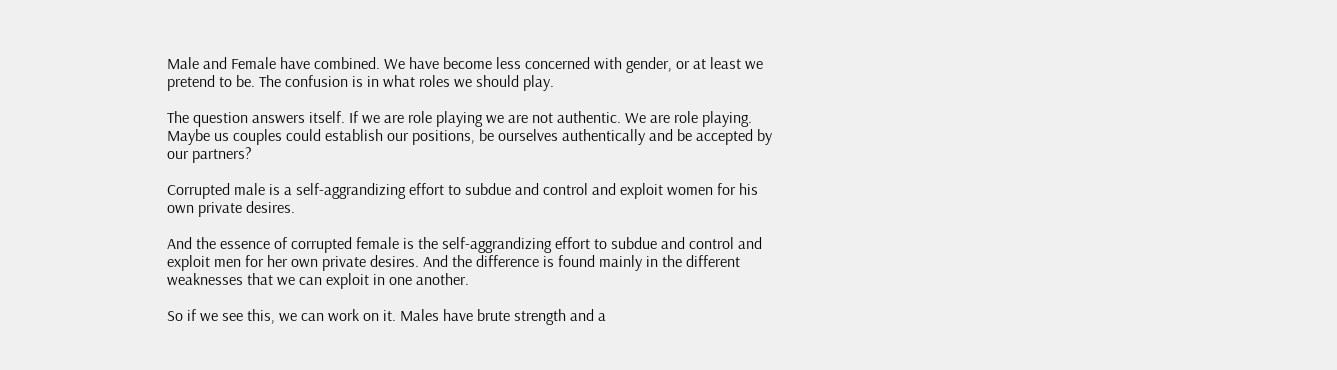Male and Female have combined. We have become less concerned with gender, or at least we pretend to be. The confusion is in what roles we should play.

The question answers itself. If we are role playing we are not authentic. We are role playing. Maybe us couples could establish our positions, be ourselves authentically and be accepted by our partners?

Corrupted male is a self-aggrandizing effort to subdue and control and exploit women for his own private desires.

And the essence of corrupted female is the self-aggrandizing effort to subdue and control and exploit men for her own private desires. And the difference is found mainly in the different weaknesses that we can exploit in one another.

So if we see this, we can work on it. Males have brute strength and a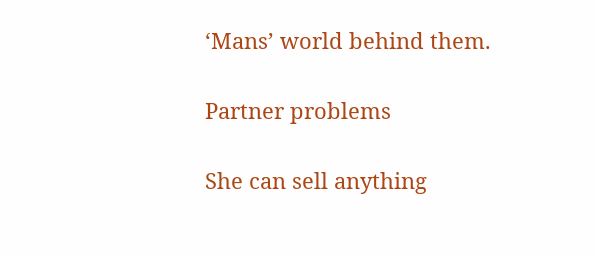‘Mans’ world behind them.

Partner problems

She can sell anything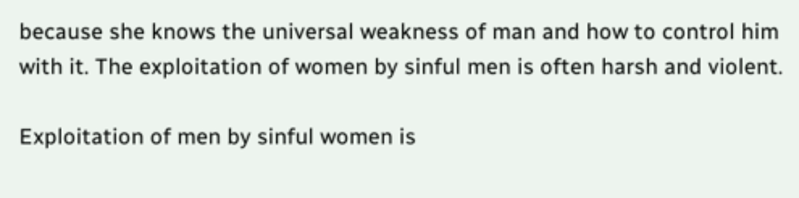because she knows the universal weakness of man and how to control him with it. The exploitation of women by sinful men is often harsh and violent.

Exploitation of men by sinful women is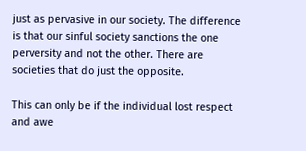just as pervasive in our society. The difference is that our sinful society sanctions the one perversity and not the other. There are societies that do just the opposite.

This can only be if the individual lost respect and awe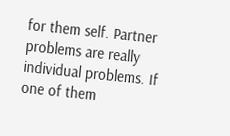for them self. Partner problems are really individual problems. If one of them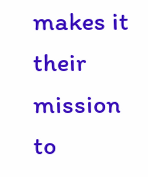makes it their mission to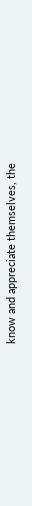know and appreciate themselves, the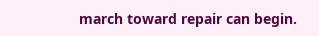march toward repair can begin.